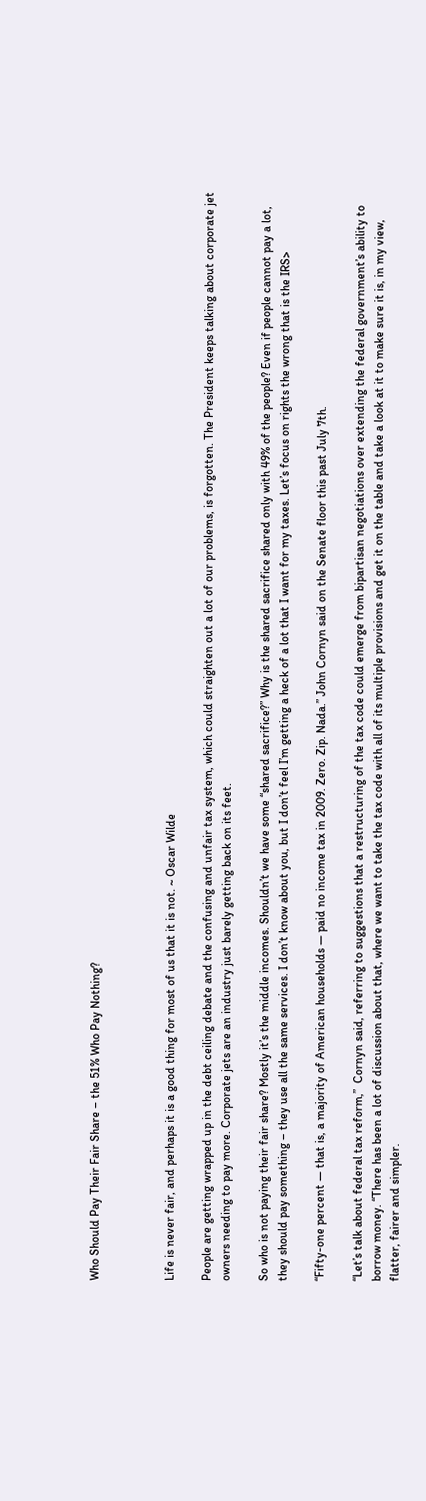Who Should Pay Their Fair Share – the 51% Who Pay Nothing?



Life is never fair, and perhaps it is a good thing for most of us that it is not. ~ Oscar Wilde

People are getting wrapped up in the debt ceiling debate and the confusing and unfair tax system, which could straighten out a lot of our problems, is forgotten. The President keeps talking about corporate jet owners needing to pay more. Corporate jets are an industry just barely getting back on its feet.

So who is not paying their fair share? Mostly it’s the middle incomes. Shouldn’t we have some “shared sacrifice?” Why is the shared sacrifice shared only with 49% of the people? Even if people cannot pay a lot, they should pay something – they use all the same services. I don’t know about you, but I don’t feel I’m getting a heck of a lot that I want for my taxes. Let’s focus on rights the wrong that is the IRS>

“Fifty-one percent — that is, a majority of American households — paid no income tax in 2009. Zero. Zip. Nada.” John Cornyn said on the Senate floor this past July 7th.

“Let’s talk about federal tax reform,”  Cornyn said, referring to suggestions that a restructuring of the tax code could emerge from bipartisan negotiations over extending the federal government’s ability to borrow money. “There has been a lot of discussion about that, where we want to take the tax code with all of its multiple provisions and get it on the table and take a look at it to make sure it is, in my view, flatter, fairer and simpler.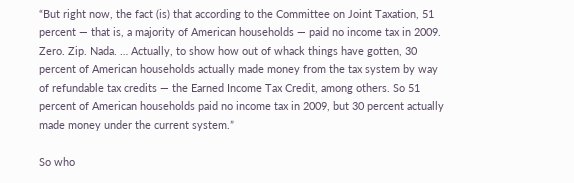“But right now, the fact (is) that according to the Committee on Joint Taxation, 51 percent — that is, a majority of American households — paid no income tax in 2009. Zero. Zip. Nada. … Actually, to show how out of whack things have gotten, 30 percent of American households actually made money from the tax system by way of refundable tax credits — the Earned Income Tax Credit, among others. So 51 percent of American households paid no income tax in 2009, but 30 percent actually made money under the current system.”

So who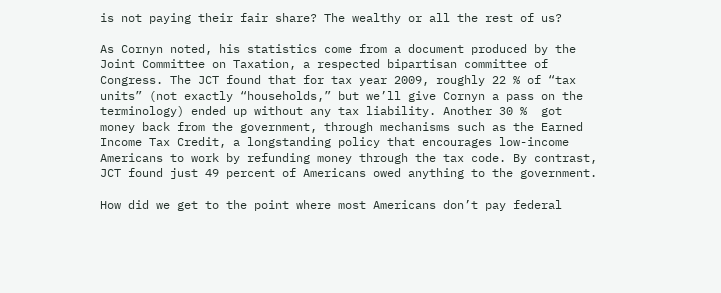is not paying their fair share? The wealthy or all the rest of us?

As Cornyn noted, his statistics come from a document produced by the Joint Committee on Taxation, a respected bipartisan committee of Congress. The JCT found that for tax year 2009, roughly 22 % of “tax units” (not exactly “households,” but we’ll give Cornyn a pass on the terminology) ended up without any tax liability. Another 30 %  got money back from the government, through mechanisms such as the Earned Income Tax Credit, a longstanding policy that encourages low-income Americans to work by refunding money through the tax code. By contrast, JCT found just 49 percent of Americans owed anything to the government.

How did we get to the point where most Americans don’t pay federal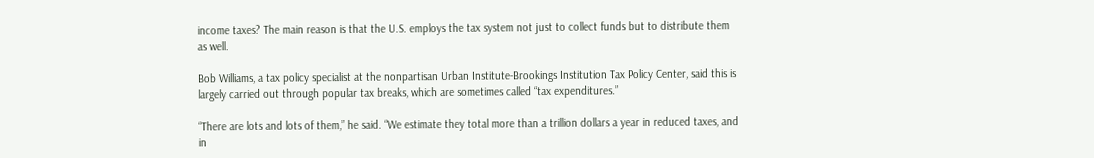income taxes? The main reason is that the U.S. employs the tax system not just to collect funds but to distribute them as well.

Bob Williams, a tax policy specialist at the nonpartisan Urban Institute-Brookings Institution Tax Policy Center, said this is largely carried out through popular tax breaks, which are sometimes called “tax expenditures.”

“There are lots and lots of them,” he said. “We estimate they total more than a trillion dollars a year in reduced taxes, and in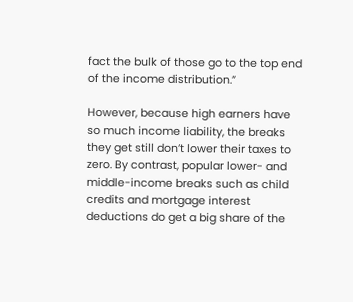fact the bulk of those go to the top end of the income distribution.”

However, because high earners have so much income liability, the breaks they get still don’t lower their taxes to zero. By contrast, popular lower- and middle-income breaks such as child credits and mortgage interest deductions do get a big share of the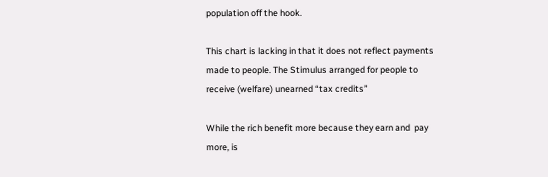population off the hook.

This chart is lacking in that it does not reflect payments made to people. The Stimulus arranged for people to receive (welfare) unearned “tax credits”

While the rich benefit more because they earn and  pay more, is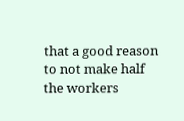that a good reason to not make half the workers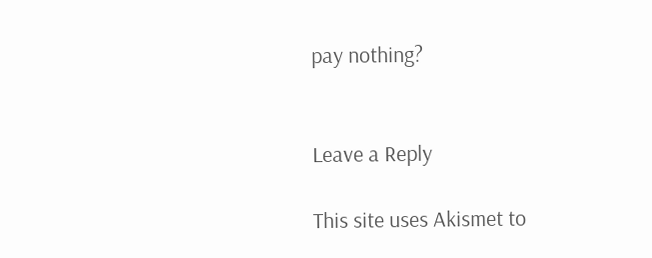pay nothing?


Leave a Reply

This site uses Akismet to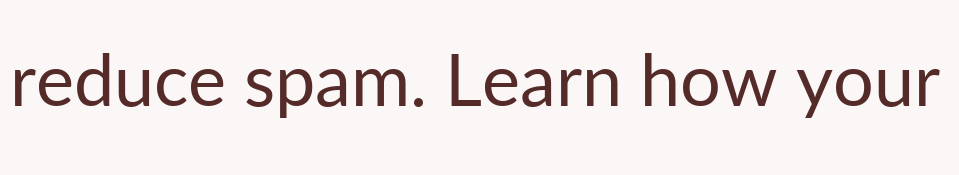reduce spam. Learn how your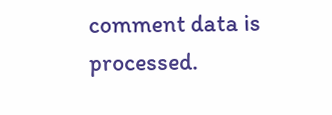comment data is processed.